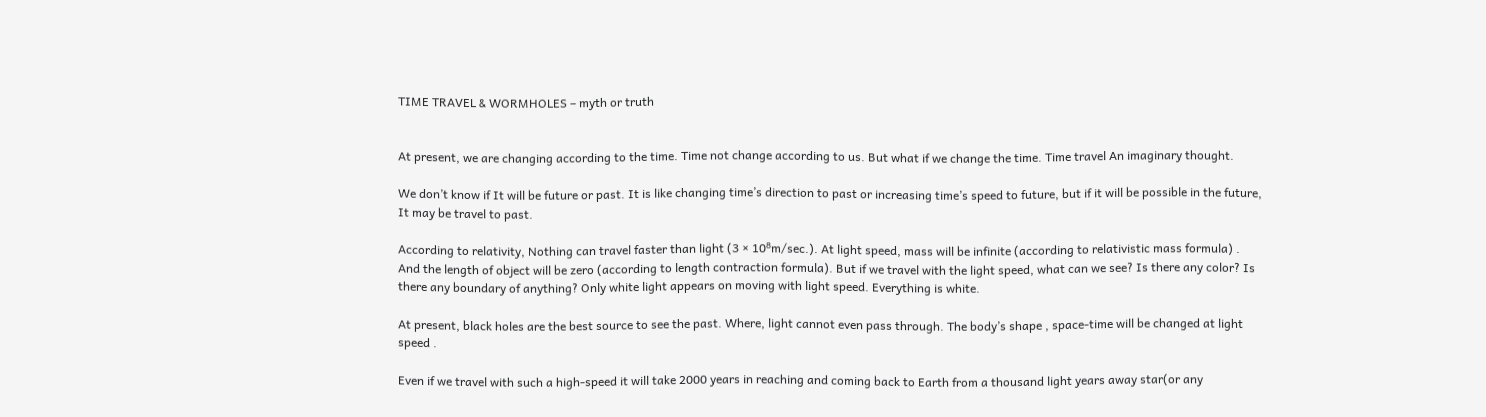TIME TRAVEL & WORMHOLES – myth or truth


At present, we are changing according to the time. Time not change according to us. But what if we change the time. Time travel An imaginary thought.

We don’t know if It will be future or past. It is like changing time’s direction to past or increasing time’s speed to future, but if it will be possible in the future, It may be travel to past.

According to relativity, Nothing can travel faster than light (3 × 10⁸m/sec.). At light speed, mass will be infinite (according to relativistic mass formula) . And the length of object will be zero (according to length contraction formula). But if we travel with the light speed, what can we see? Is there any color? Is there any boundary of anything? Only white light appears on moving with light speed. Everything is white.

At present, black holes are the best source to see the past. Where, light cannot even pass through. The body’s shape , space-time will be changed at light speed .

Even if we travel with such a high-speed it will take 2000 years in reaching and coming back to Earth from a thousand light years away star(or any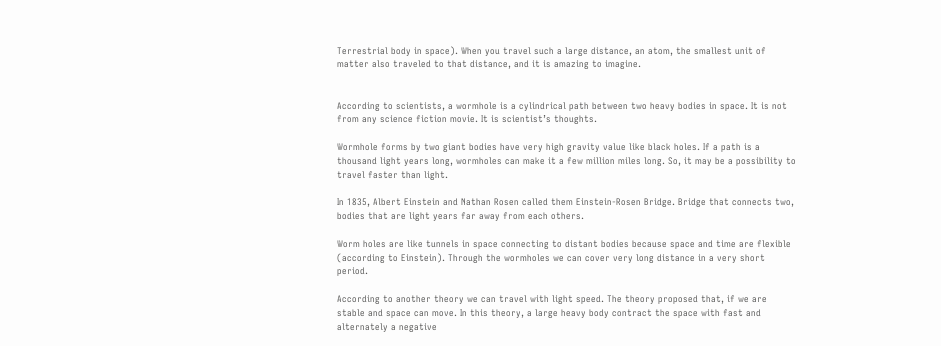Terrestrial body in space). When you travel such a large distance, an atom, the smallest unit of matter also traveled to that distance, and it is amazing to imagine.


According to scientists, a wormhole is a cylindrical path between two heavy bodies in space. It is not from any science fiction movie. It is scientist’s thoughts.

Wormhole forms by two giant bodies have very high gravity value like black holes. If a path is a thousand light years long, wormholes can make it a few million miles long. So, it may be a possibility to travel faster than light.

In 1835, Albert Einstein and Nathan Rosen called them Einstein-Rosen Bridge. Bridge that connects two, bodies that are light years far away from each others.

Worm holes are like tunnels in space connecting to distant bodies because space and time are flexible (according to Einstein). Through the wormholes we can cover very long distance in a very short period.

According to another theory we can travel with light speed. The theory proposed that, if we are stable and space can move. In this theory, a large heavy body contract the space with fast and alternately a negative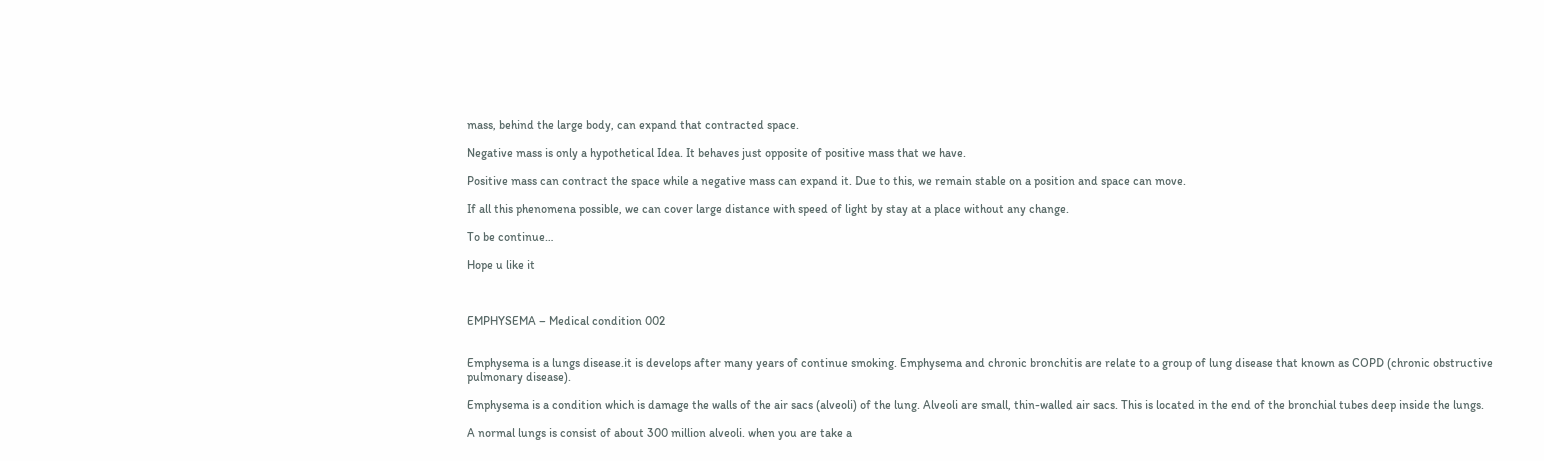mass, behind the large body, can expand that contracted space.

Negative mass is only a hypothetical Idea. It behaves just opposite of positive mass that we have.

Positive mass can contract the space while a negative mass can expand it. Due to this, we remain stable on a position and space can move.

If all this phenomena possible, we can cover large distance with speed of light by stay at a place without any change.

To be continue…

Hope u like it



EMPHYSEMA – Medical condition 002


Emphysema is a lungs disease.it is develops after many years of continue smoking. Emphysema and chronic bronchitis are relate to a group of lung disease that known as COPD (chronic obstructive pulmonary disease).

Emphysema is a condition which is damage the walls of the air sacs (alveoli) of the lung. Alveoli are small, thin-walled air sacs. This is located in the end of the bronchial tubes deep inside the lungs.

A normal lungs is consist of about 300 million alveoli. when you are take a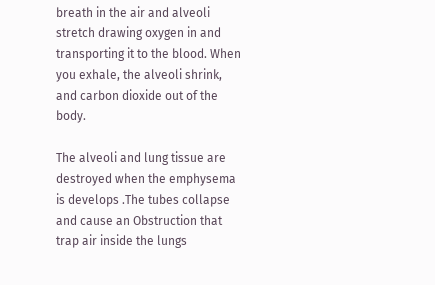breath in the air and alveoli stretch drawing oxygen in and transporting it to the blood. When you exhale, the alveoli shrink, and carbon dioxide out of the body.

The alveoli and lung tissue are destroyed when the emphysema is develops .The tubes collapse and cause an Obstruction that trap air inside the lungs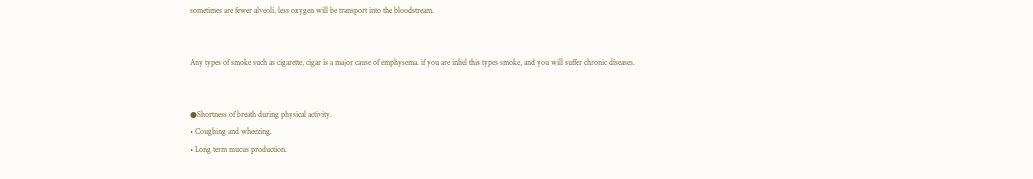sometimes are fewer alveoli, less oxygen will be transport into the bloodstream.


Any types of smoke such as cigarette, cigar is a major cause of emphysema. if you are inhel this types smoke, and you will suffer chronic diseases.


●Shortness of breath during physical activity.
• Coughing and wheezing.
• Long term mucus production.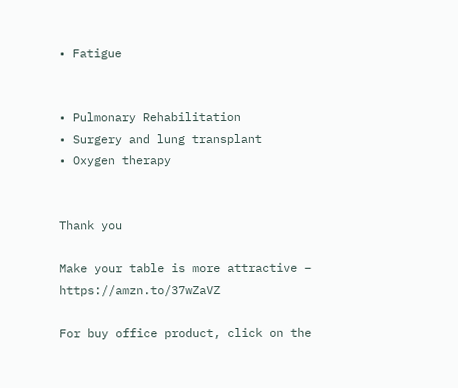• Fatigue


• Pulmonary Rehabilitation
• Surgery and lung transplant
• Oxygen therapy


Thank you

Make your table is more attractive – https://amzn.to/37wZaVZ

For buy office product, click on the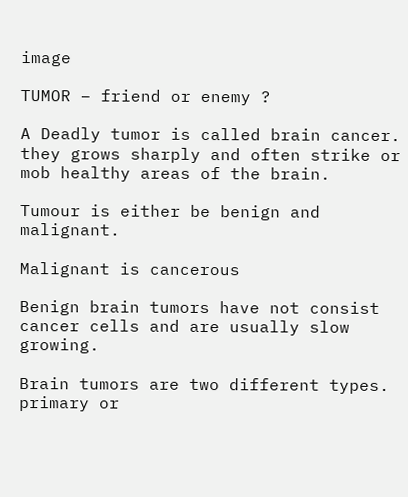image

TUMOR – friend or enemy ?

A Deadly tumor is called brain cancer. they grows sharply and often strike or mob healthy areas of the brain.

Tumour is either be benign and malignant.

Malignant is cancerous

Benign brain tumors have not consist cancer cells and are usually slow growing.

Brain tumors are two different types. primary or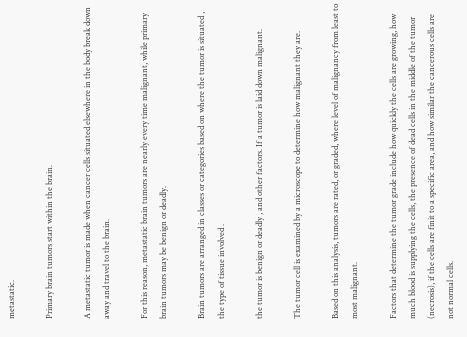metastatic.

Primary brain tumors start within the brain.

A metastatic tumor is made when cancer cells situated elsewhere in the body break down away and travel to the brain.

For this reason, metastatic brain tumors are nearly every time malignant, while primary brain tumors may be benign or deadly.

Brain tumors are arranged in classes or categories based on where the tumor is situated , the type of tissue involved .

the tumor is benign or deadly , and other factors. If a tumor is laid down malignant.

The tumor cell is examined by a microscope to determine how malignant they are.

Based on this analysis, tumors are rated, or graded, where level of malignancy from least to most malignant.

Factors that determine the tumor grade include how quickly the cells are growing, how much blood is supplying the cells, the presence of dead cells in the middle of the tumor (necrosis), if the cells are finit to a specific area, and how similar the cancerous cells are not normal cells.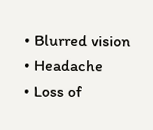• Blurred vision
• Headache
• Loss of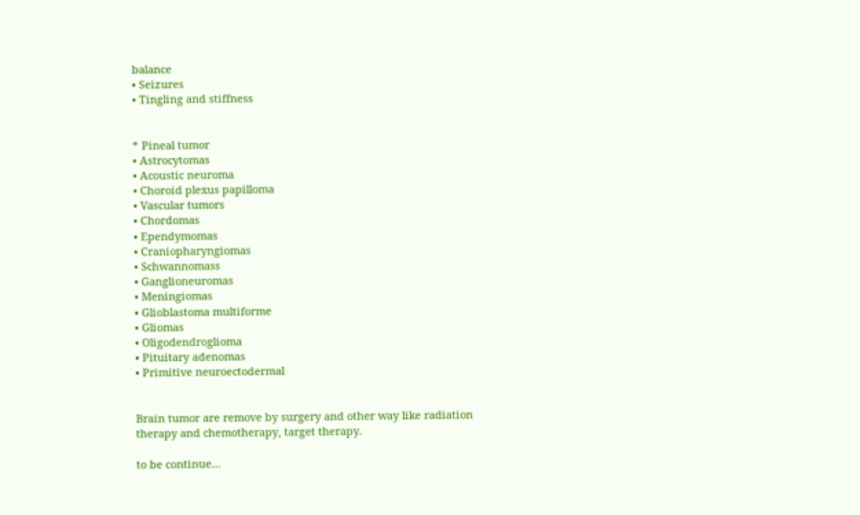balance
• Seizures
• Tingling and stiffness


* Pineal tumor
• Astrocytomas
• Acoustic neuroma
• Choroid plexus papilloma
• Vascular tumors
• Chordomas
• Ependymomas
• Craniopharyngiomas
• Schwannomass
• Ganglioneuromas
• Meningiomas
• Glioblastoma multiforme
• Gliomas
• Oligodendroglioma
• Pituitary adenomas
• Primitive neuroectodermal


Brain tumor are remove by surgery and other way like radiation therapy and chemotherapy, target therapy.

to be continue…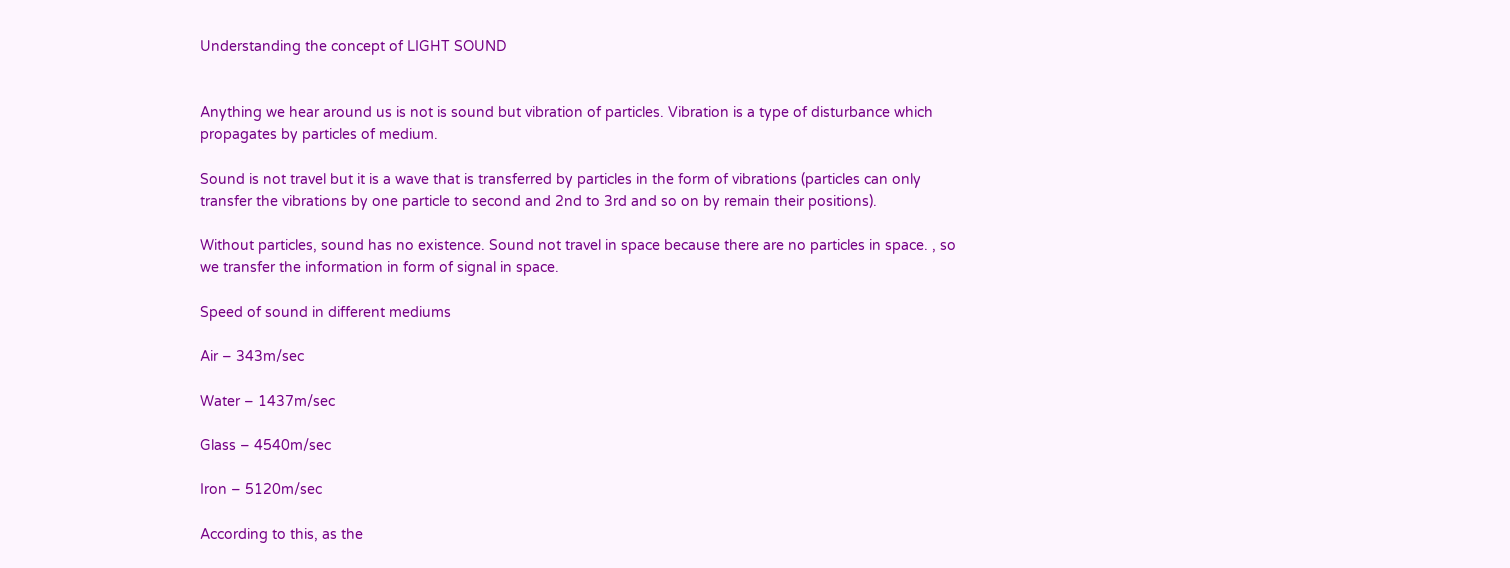Understanding the concept of LIGHT SOUND


Anything we hear around us is not is sound but vibration of particles. Vibration is a type of disturbance which propagates by particles of medium.

Sound is not travel but it is a wave that is transferred by particles in the form of vibrations (particles can only transfer the vibrations by one particle to second and 2nd to 3rd and so on by remain their positions).

Without particles, sound has no existence. Sound not travel in space because there are no particles in space. , so we transfer the information in form of signal in space.

Speed of sound in different mediums

Air – 343m/sec

Water – 1437m/sec

Glass – 4540m/sec

Iron – 5120m/sec

According to this, as the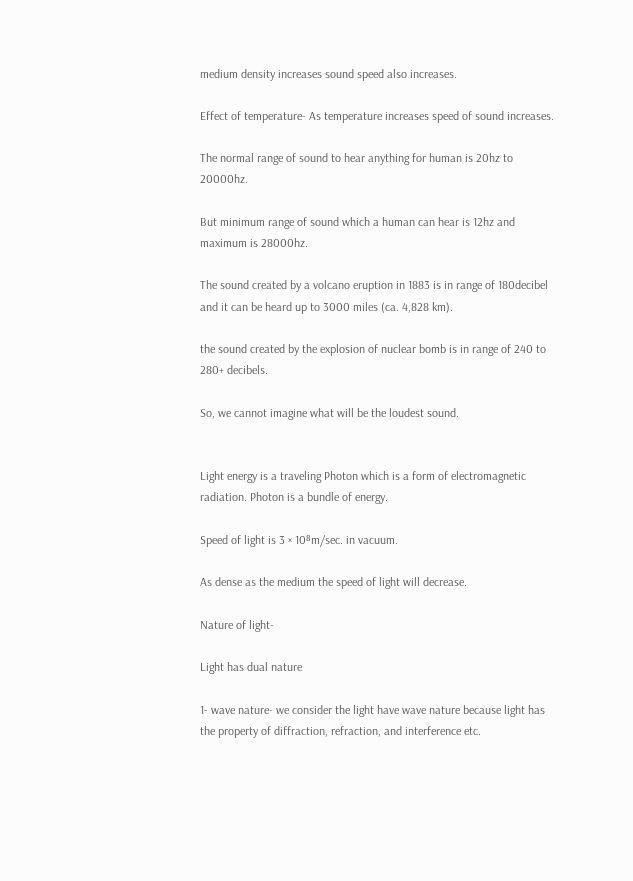medium density increases sound speed also increases.

Effect of temperature- As temperature increases speed of sound increases.

The normal range of sound to hear anything for human is 20hz to 20000hz.

But minimum range of sound which a human can hear is 12hz and maximum is 28000hz.

The sound created by a volcano eruption in 1883 is in range of 180decibel and it can be heard up to 3000 miles (ca. 4,828 km).

the sound created by the explosion of nuclear bomb is in range of 240 to 280+ decibels.

So, we cannot imagine what will be the loudest sound.


Light energy is a traveling Photon which is a form of electromagnetic radiation. Photon is a bundle of energy.

Speed of light is 3 × 10⁸m/sec. in vacuum.

As dense as the medium the speed of light will decrease.

Nature of light-

Light has dual nature

1- wave nature- we consider the light have wave nature because light has the property of diffraction, refraction, and interference etc.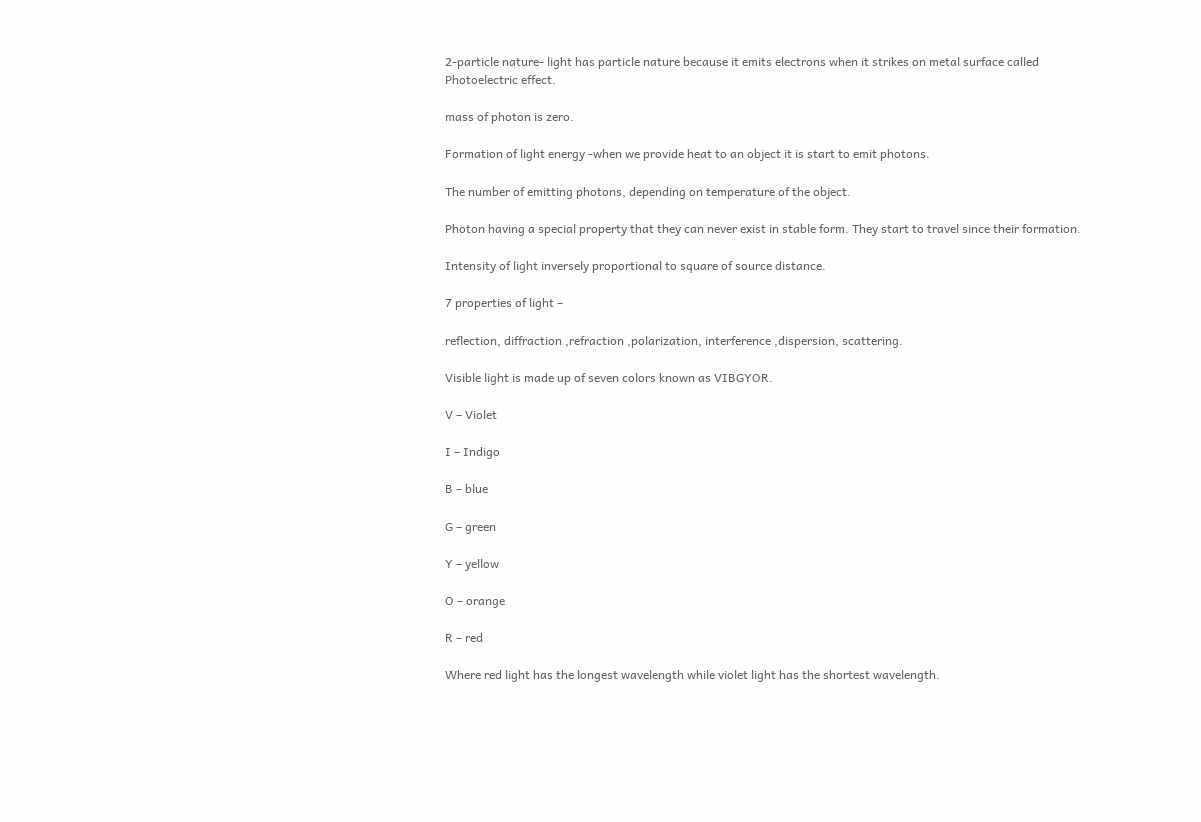2-particle nature- light has particle nature because it emits electrons when it strikes on metal surface called Photoelectric effect.

mass of photon is zero.

Formation of light energy -when we provide heat to an object it is start to emit photons.

The number of emitting photons, depending on temperature of the object.

Photon having a special property that they can never exist in stable form. They start to travel since their formation.

Intensity of light inversely proportional to square of source distance.

7 properties of light –

reflection, diffraction ,refraction ,polarization, interference ,dispersion, scattering.

Visible light is made up of seven colors known as VIBGYOR.

V – Violet

I – Indigo

B – blue

G – green

Y – yellow

O – orange

R – red

Where red light has the longest wavelength while violet light has the shortest wavelength.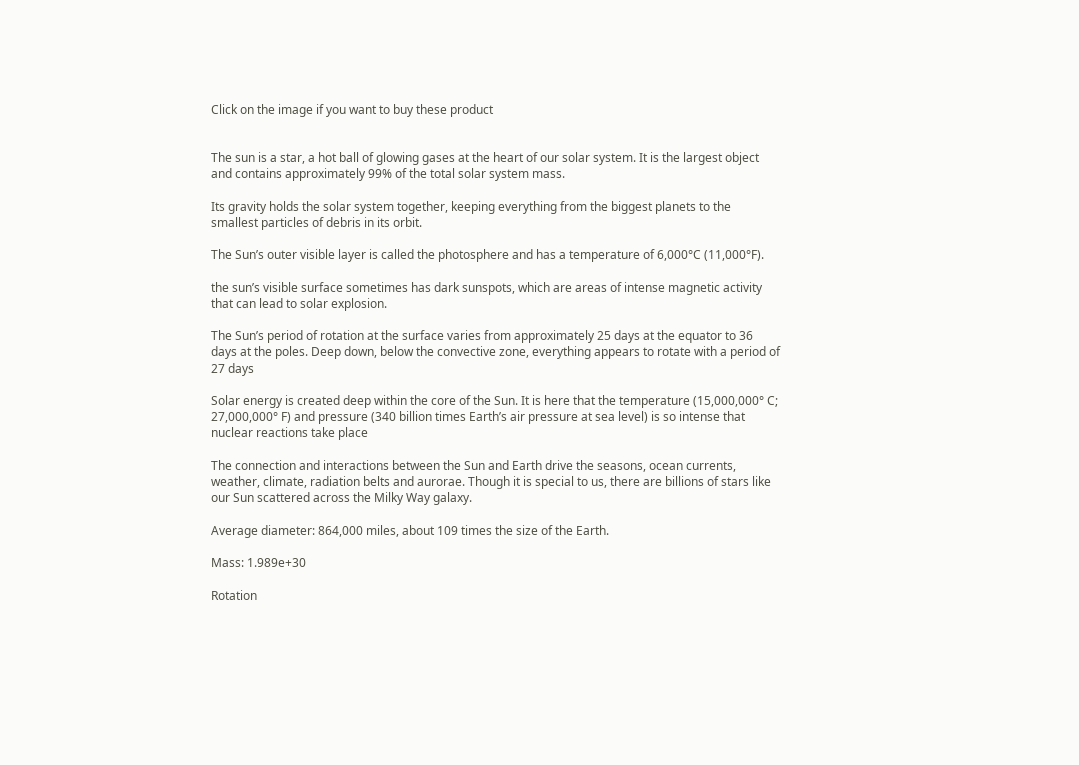Click on the image if you want to buy these product


The sun is a star, a hot ball of glowing gases at the heart of our solar system. It is the largest object and contains approximately 99% of the total solar system mass.

Its gravity holds the solar system together, keeping everything from the biggest planets to the smallest particles of debris in its orbit.

The Sun’s outer visible layer is called the photosphere and has a temperature of 6,000°C (11,000°F).

the sun’s visible surface sometimes has dark sunspots, which are areas of intense magnetic activity that can lead to solar explosion.

The Sun’s period of rotation at the surface varies from approximately 25 days at the equator to 36 days at the poles. Deep down, below the convective zone, everything appears to rotate with a period of 27 days

Solar energy is created deep within the core of the Sun. It is here that the temperature (15,000,000° C; 27,000,000° F) and pressure (340 billion times Earth’s air pressure at sea level) is so intense that nuclear reactions take place

The connection and interactions between the Sun and Earth drive the seasons, ocean currents, weather, climate, radiation belts and aurorae. Though it is special to us, there are billions of stars like our Sun scattered across the Milky Way galaxy.

Average diameter: 864,000 miles, about 109 times the size of the Earth.

Mass: 1.989e+30

Rotation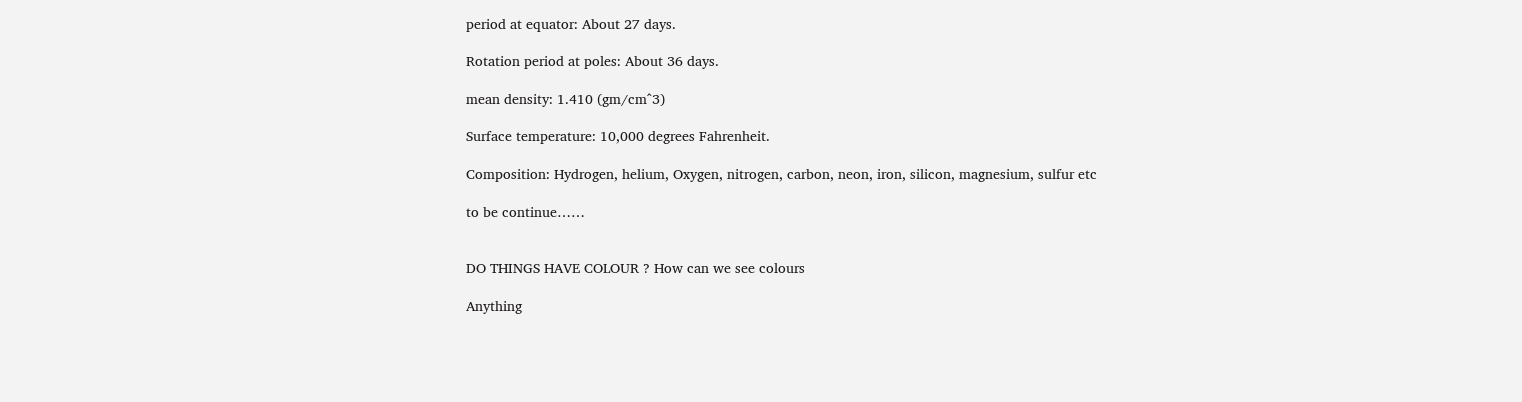period at equator: About 27 days.

Rotation period at poles: About 36 days.

mean density: 1.410 (gm/cm^3)

Surface temperature: 10,000 degrees Fahrenheit.

Composition: Hydrogen, helium, Oxygen, nitrogen, carbon, neon, iron, silicon, magnesium, sulfur etc

to be continue……


DO THINGS HAVE COLOUR ? How can we see colours

Anything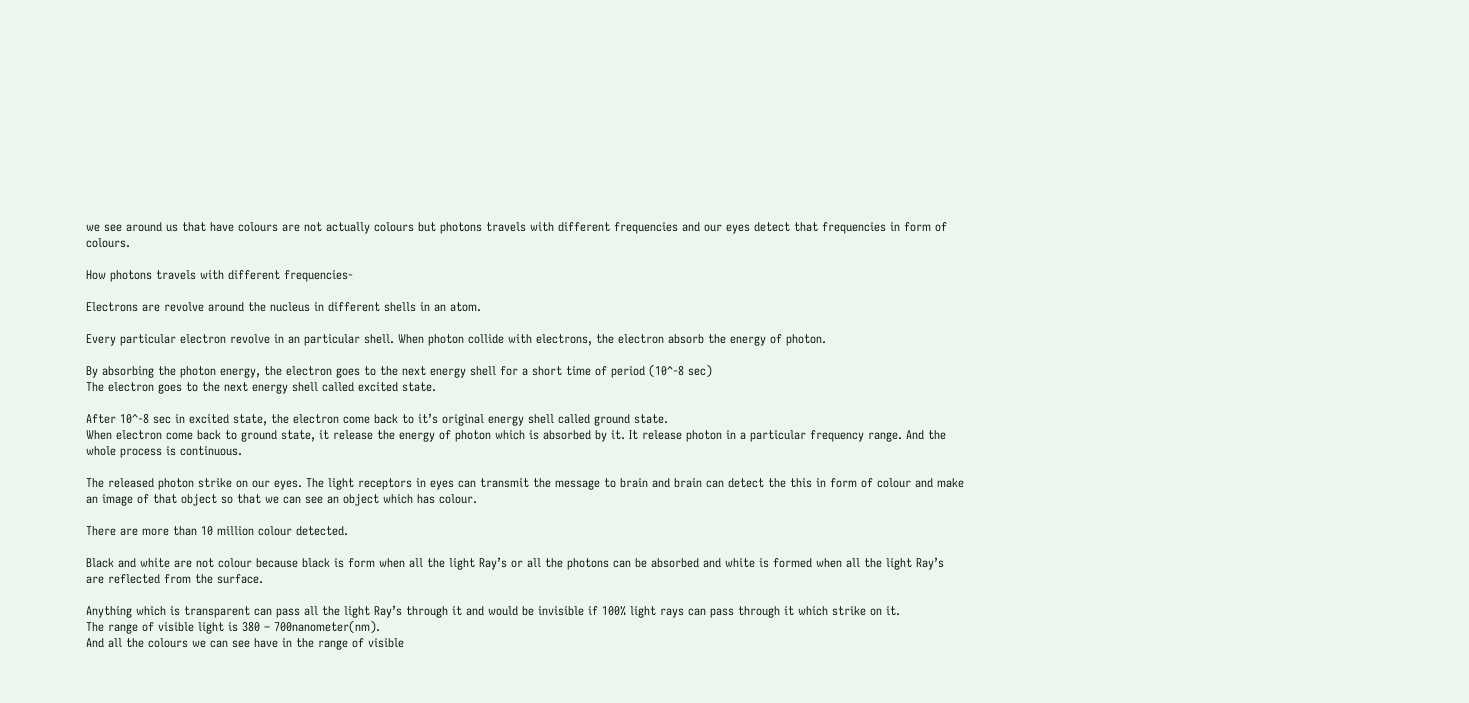we see around us that have colours are not actually colours but photons travels with different frequencies and our eyes detect that frequencies in form of colours.

How photons travels with different frequencies-

Electrons are revolve around the nucleus in different shells in an atom.

Every particular electron revolve in an particular shell. When photon collide with electrons, the electron absorb the energy of photon.

By absorbing the photon energy, the electron goes to the next energy shell for a short time of period (10^-8 sec)
The electron goes to the next energy shell called excited state.

After 10^-8 sec in excited state, the electron come back to it’s original energy shell called ground state.
When electron come back to ground state, it release the energy of photon which is absorbed by it. It release photon in a particular frequency range. And the whole process is continuous.

The released photon strike on our eyes. The light receptors in eyes can transmit the message to brain and brain can detect the this in form of colour and make an image of that object so that we can see an object which has colour.

There are more than 10 million colour detected.

Black and white are not colour because black is form when all the light Ray’s or all the photons can be absorbed and white is formed when all the light Ray’s are reflected from the surface.

Anything which is transparent can pass all the light Ray’s through it and would be invisible if 100% light rays can pass through it which strike on it.
The range of visible light is 380 – 700nanometer(nm).
And all the colours we can see have in the range of visible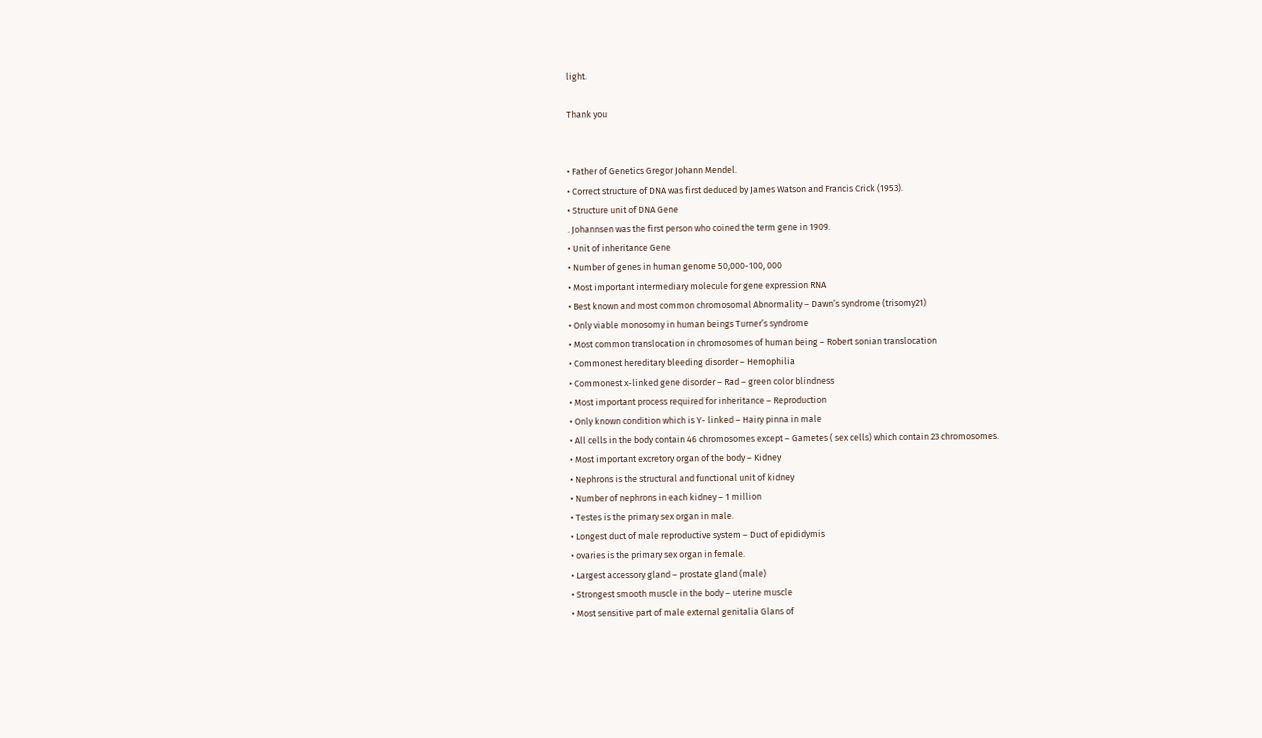light.

Thank you


• Father of Genetics Gregor Johann Mendel.
• Correct structure of DNA was first deduced by James Watson and Francis Crick (1953).
• Structure unit of DNA Gene
. Johannsen was the first person who coined the term gene in 1909.
• Unit of inheritance Gene
• Number of genes in human genome 50,000-100, 000
• Most important intermediary molecule for gene expression RNA
• Best known and most common chromosomal Abnormality – Dawn’s syndrome (trisomy21)
• Only viable monosomy in human beings Turner’s syndrome
• Most common translocation in chromosomes of human being – Robert sonian translocation
• Commonest hereditary bleeding disorder – Hemophilia
• Commonest x-linked gene disorder – Rad – green color blindness
• Most important process required for inheritance – Reproduction
• Only known condition which is Y- linked – Hairy pinna in male
• All cells in the body contain 46 chromosomes except – Gametes ( sex cells) which contain 23 chromosomes.
• Most important excretory organ of the body – Kidney
• Nephrons is the structural and functional unit of kidney
• Number of nephrons in each kidney – 1 million
• Testes is the primary sex organ in male.
• Longest duct of male reproductive system – Duct of epididymis
• ovaries is the primary sex organ in female.
• Largest accessory gland – prostate gland (male)
• Strongest smooth muscle in the body – uterine muscle
• Most sensitive part of male external genitalia Glans of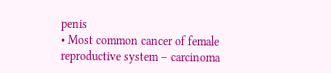penis
• Most common cancer of female reproductive system – carcinoma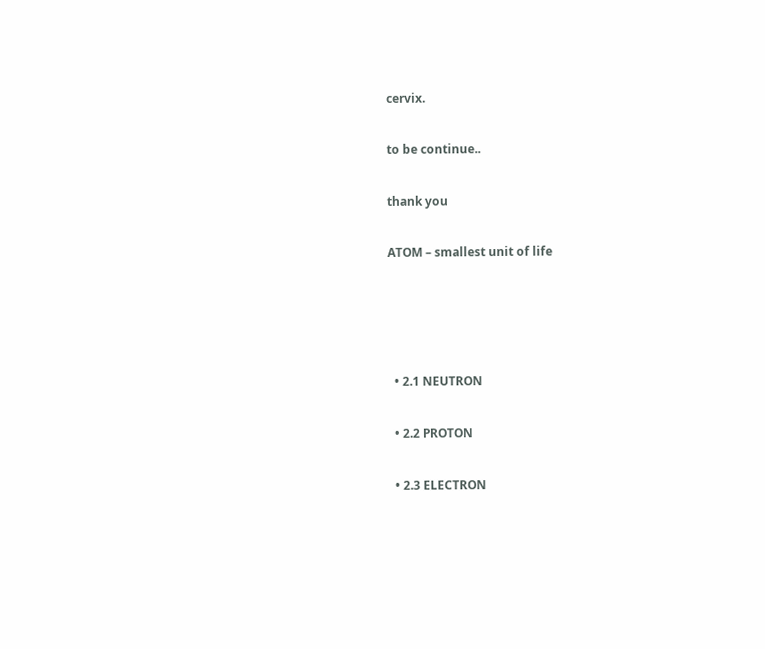cervix.

to be continue..

thank you

ATOM – smallest unit of life




  • 2.1 NEUTRON

  • 2.2 PROTON

  • 2.3 ELECTRON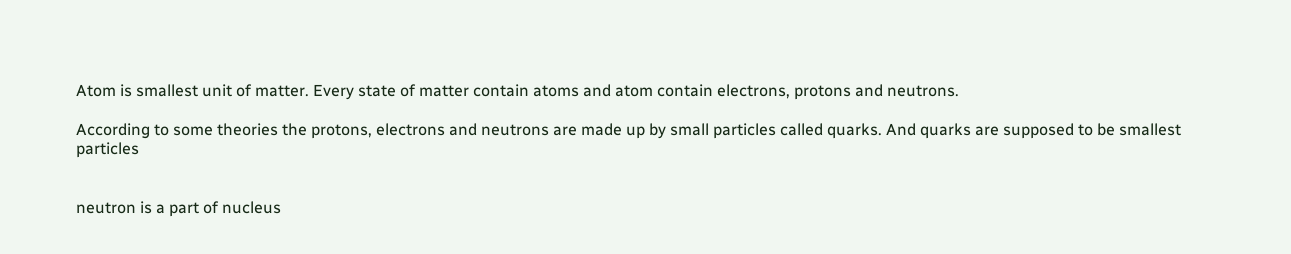Atom is smallest unit of matter. Every state of matter contain atoms and atom contain electrons, protons and neutrons.

According to some theories the protons, electrons and neutrons are made up by small particles called quarks. And quarks are supposed to be smallest particles


neutron is a part of nucleus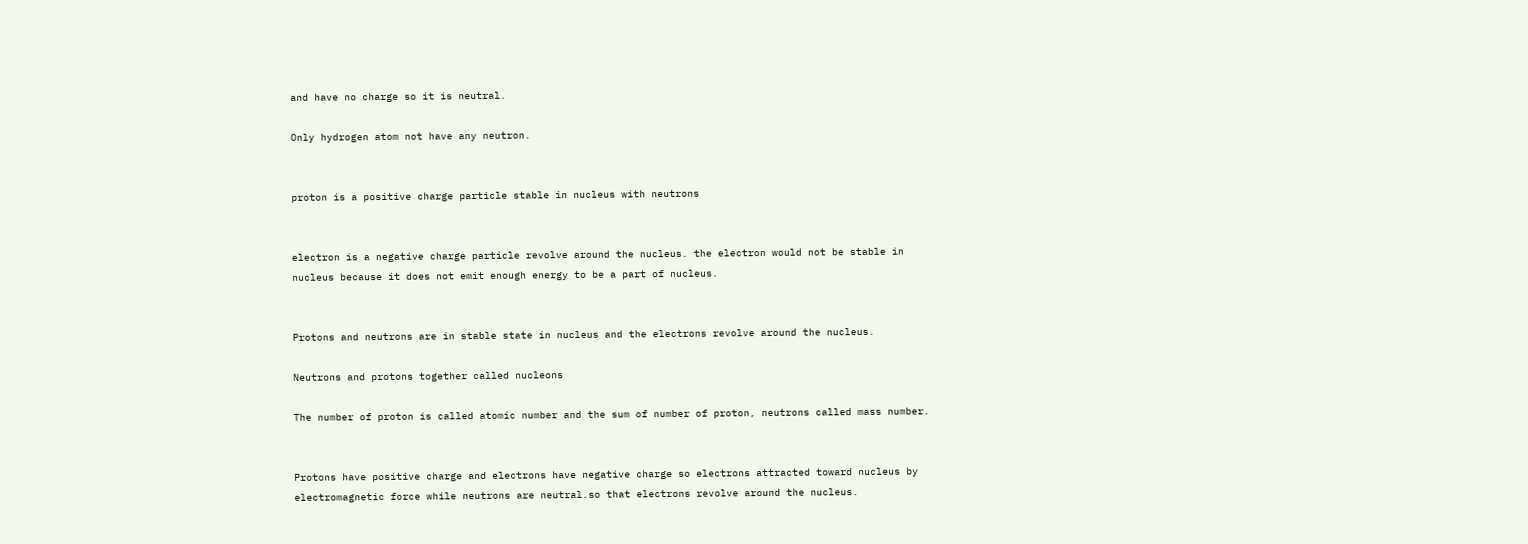and have no charge so it is neutral.

Only hydrogen atom not have any neutron.


proton is a positive charge particle stable in nucleus with neutrons


electron is a negative charge particle revolve around the nucleus. the electron would not be stable in nucleus because it does not emit enough energy to be a part of nucleus.


Protons and neutrons are in stable state in nucleus and the electrons revolve around the nucleus.

Neutrons and protons together called nucleons

The number of proton is called atomic number and the sum of number of proton, neutrons called mass number.


Protons have positive charge and electrons have negative charge so electrons attracted toward nucleus by electromagnetic force while neutrons are neutral.so that electrons revolve around the nucleus.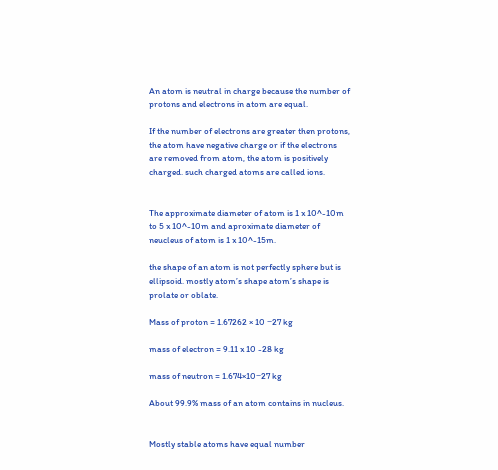An atom is neutral in charge because the number of protons and electrons in atom are equal.

If the number of electrons are greater then protons, the atom have negative charge or if the electrons are removed from atom, the atom is positively charged. such charged atoms are called ions.


The approximate diameter of atom is 1 x 10^-10m to 5 x 10^-10m and aproximate diameter of neucleus of atom is 1 x 10^-15m.

the shape of an atom is not perfectly sphere but is ellipsoid. mostly atom’s shape atom’s shape is prolate or oblate.

Mass of proton = 1.67262 × 10 −27 kg

mass of electron = 9.11 x 10 -28 kg

mass of neutron = 1.674×10−27 kg

About 99.9% mass of an atom contains in nucleus.


Mostly stable atoms have equal number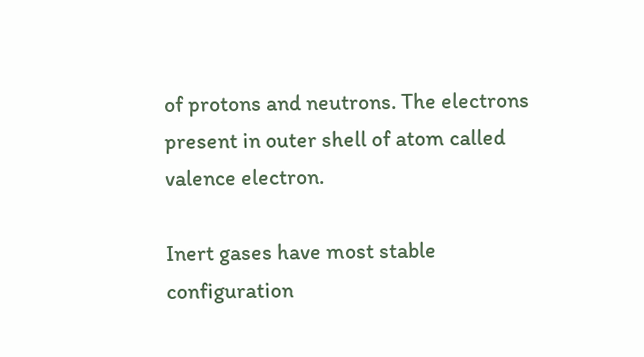of protons and neutrons. The electrons present in outer shell of atom called valence electron.

Inert gases have most stable configuration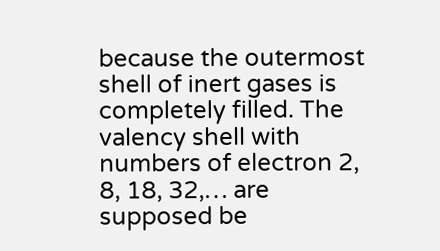because the outermost shell of inert gases is completely filled. The valency shell with numbers of electron 2, 8, 18, 32,… are supposed be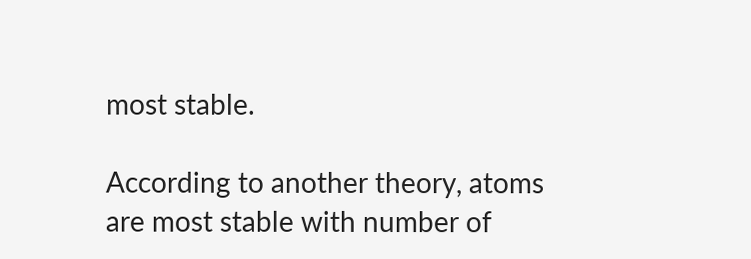most stable.

According to another theory, atoms are most stable with number of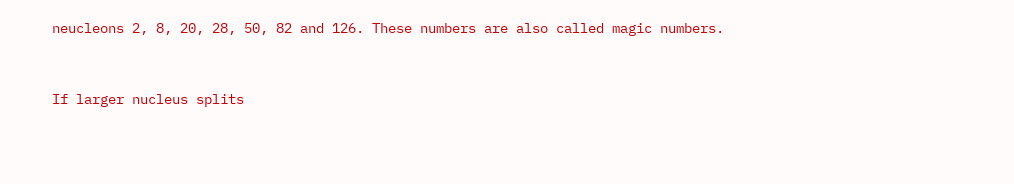neucleons 2, 8, 20, 28, 50, 82 and 126. These numbers are also called magic numbers.


If larger nucleus splits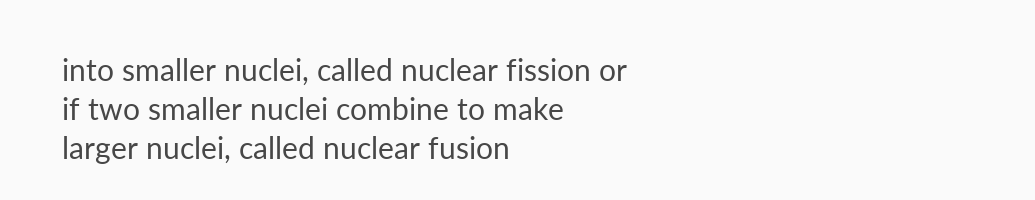into smaller nuclei, called nuclear fission or if two smaller nuclei combine to make larger nuclei, called nuclear fusion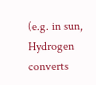(e.g. in sun, Hydrogen converts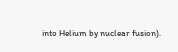into Helium by nuclear fusion).